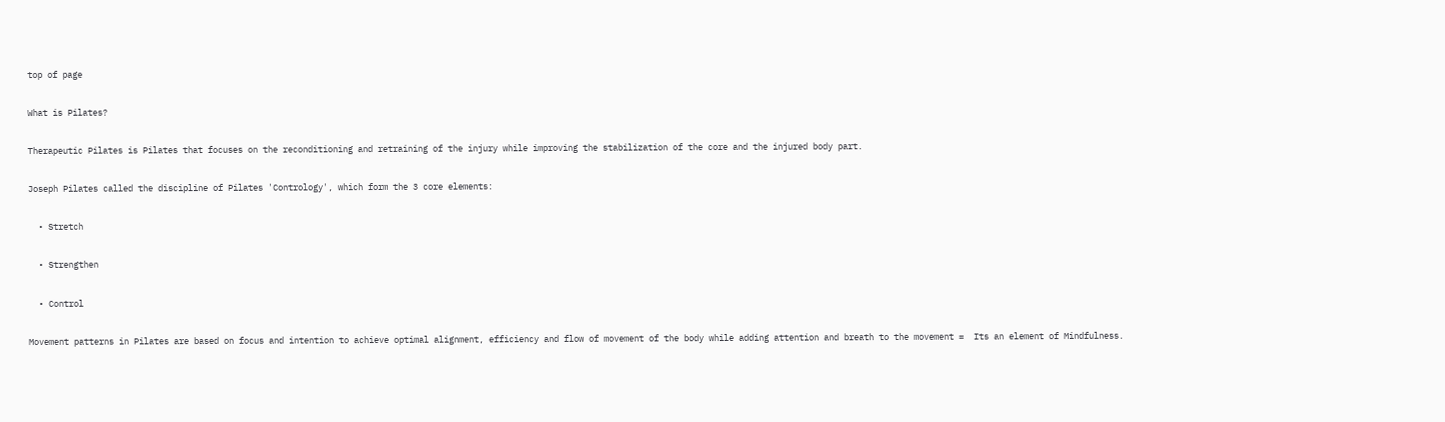top of page

What is Pilates?

Therapeutic Pilates is Pilates that focuses on the reconditioning and retraining of the injury while improving the stabilization of the core and the injured body part.

Joseph Pilates called the discipline of Pilates 'Contrology', which form the 3 core elements:

  • Stretch

  • Strengthen

  • Control

Movement patterns in Pilates are based on focus and intention to achieve optimal alignment, efficiency and flow of movement of the body while adding attention and breath to the movement =  Its an element of Mindfulness.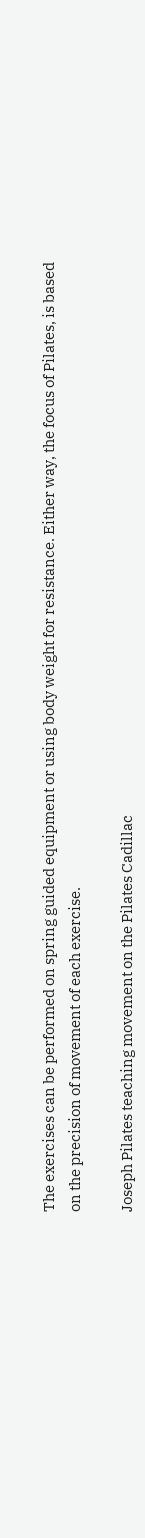The exercises can be performed on spring guided equipment or using body weight for resistance. Either way, the focus of Pilates, is based on the precision of movement of each exercise.

Joseph Pilates teaching movement on the Pilates Cadillac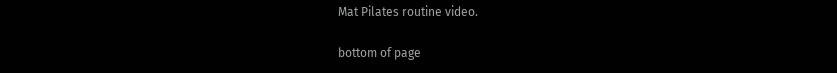Mat Pilates routine video.

bottom of page